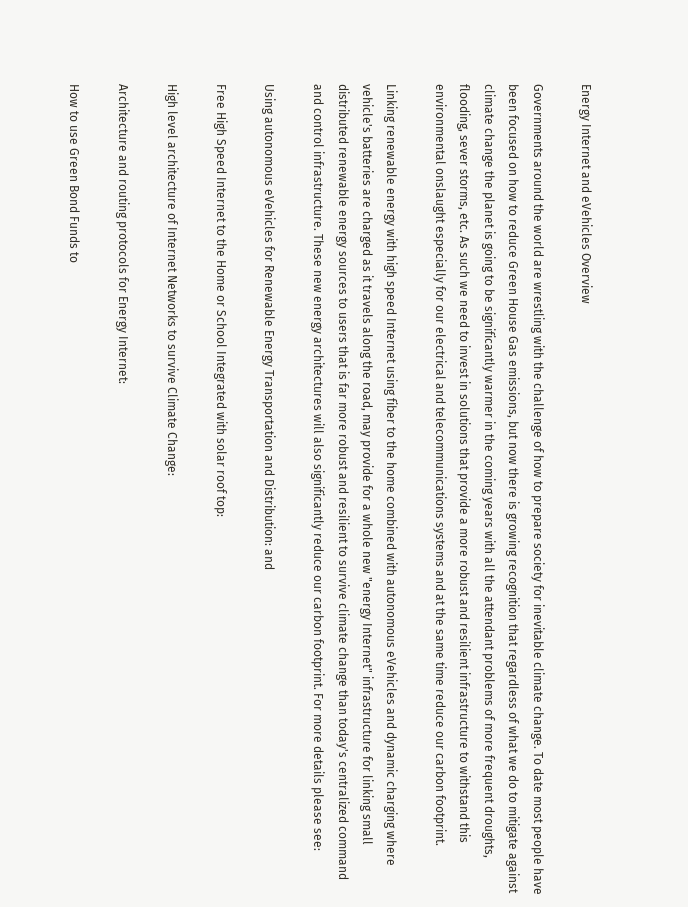Energy Internet and eVehicles Overview

Governments around the world are wrestling with the challenge of how to prepare society for inevitable climate change. To date most people have been focused on how to reduce Green House Gas emissions, but now there is growing recognition that regardless of what we do to mitigate against climate change the planet is going to be significantly warmer in the coming years with all the attendant problems of more frequent droughts, flooding, sever storms, etc. As such we need to invest in solutions that provide a more robust and resilient infrastructure to withstand this environmental onslaught especially for our electrical and telecommunications systems and at the same time reduce our carbon footprint.

Linking renewable energy with high speed Internet using fiber to the home combined with autonomous eVehicles and dynamic charging where vehicle's batteries are charged as it travels along the road, may provide for a whole new "energy Internet" infrastructure for linking small distributed renewable energy sources to users that is far more robust and resilient to survive climate change than today's centralized command and control infrastructure. These new energy architectures will also significantly reduce our carbon footprint. For more details please see:

Using autonomous eVehicles for Renewable Energy Transportation and Distribution: and

Free High Speed Internet to the Home or School Integrated with solar roof top:

High level architecture of Internet Networks to survive Climate Change:

Architecture and routing protocols for Energy Internet:

How to use Green Bond Funds to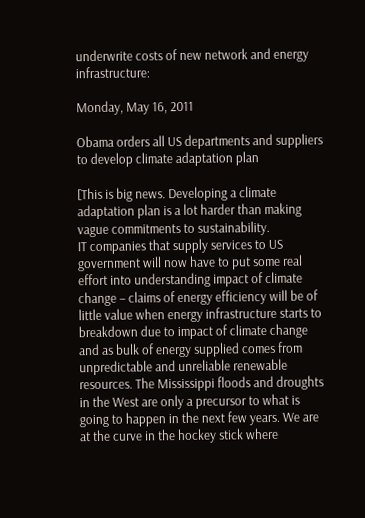underwrite costs of new network and energy infrastructure:

Monday, May 16, 2011

Obama orders all US departments and suppliers to develop climate adaptation plan

[This is big news. Developing a climate adaptation plan is a lot harder than making vague commitments to sustainability.
IT companies that supply services to US government will now have to put some real effort into understanding impact of climate change – claims of energy efficiency will be of little value when energy infrastructure starts to breakdown due to impact of climate change and as bulk of energy supplied comes from unpredictable and unreliable renewable resources. The Mississippi floods and droughts in the West are only a precursor to what is going to happen in the next few years. We are at the curve in the hockey stick where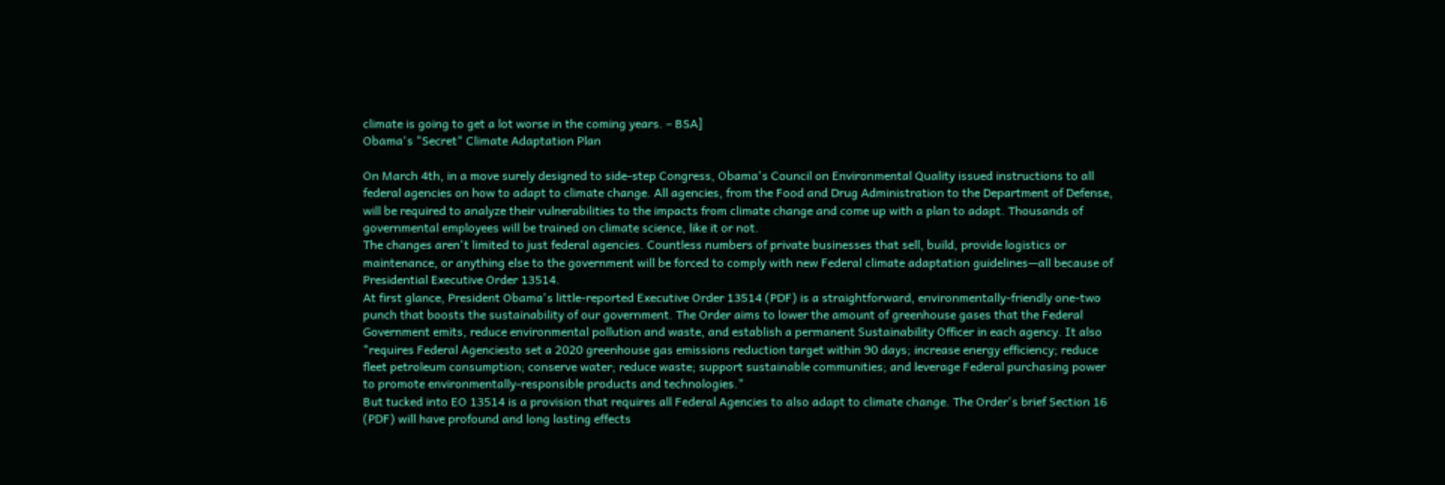climate is going to get a lot worse in the coming years. – BSA]
Obama's "Secret" Climate Adaptation Plan

On March 4th, in a move surely designed to side-step Congress, Obama's Council on Environmental Quality issued instructions to all federal agencies on how to adapt to climate change. All agencies, from the Food and Drug Administration to the Department of Defense, will be required to analyze their vulnerabilities to the impacts from climate change and come up with a plan to adapt. Thousands of governmental employees will be trained on climate science, like it or not.
The changes aren't limited to just federal agencies. Countless numbers of private businesses that sell, build, provide logistics or maintenance, or anything else to the government will be forced to comply with new Federal climate adaptation guidelines—all because of Presidential Executive Order 13514.
At first glance, President Obama's little-reported Executive Order 13514 (PDF) is a straightforward, environmentally-friendly one-two punch that boosts the sustainability of our government. The Order aims to lower the amount of greenhouse gases that the Federal Government emits, reduce environmental pollution and waste, and establish a permanent Sustainability Officer in each agency. It also "requires Federal Agenciesto set a 2020 greenhouse gas emissions reduction target within 90 days; increase energy efficiency; reduce fleet petroleum consumption; conserve water; reduce waste; support sustainable communities; and leverage Federal purchasing power to promote environmentally-responsible products and technologies."
But tucked into EO 13514 is a provision that requires all Federal Agencies to also adapt to climate change. The Order's brief Section 16 (PDF) will have profound and long lasting effects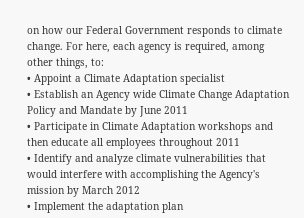on how our Federal Government responds to climate change. For here, each agency is required, among other things, to:
• Appoint a Climate Adaptation specialist
• Establish an Agency wide Climate Change Adaptation Policy and Mandate by June 2011
• Participate in Climate Adaptation workshops and then educate all employees throughout 2011
• Identify and analyze climate vulnerabilities that would interfere with accomplishing the Agency's mission by March 2012
• Implement the adaptation plan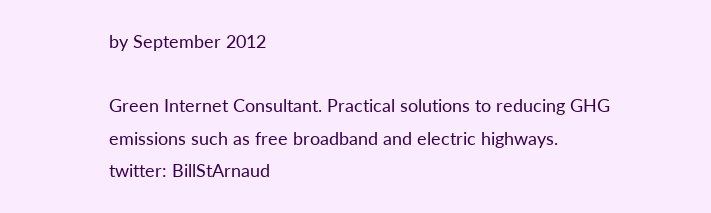by September 2012

Green Internet Consultant. Practical solutions to reducing GHG emissions such as free broadband and electric highways.
twitter: BillStArnaud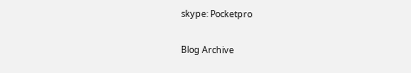skype: Pocketpro

Blog Archive